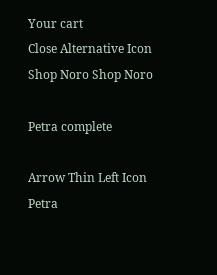Your cart
Close Alternative Icon
Shop Noro Shop Noro

Petra complete

Arrow Thin Left Icon
Petra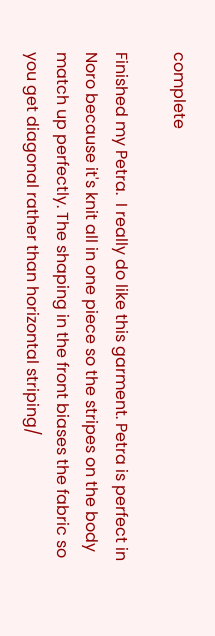complete

Finished my Petra.  I really do like this garment. Petra is perfect in Noro because it's knit all in one piece so the stripes on the body match up perfectly. The shaping in the front biases the fabric so you get diagonal rather than horizontal striping/